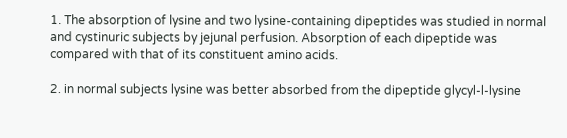1. The absorption of lysine and two lysine-containing dipeptides was studied in normal and cystinuric subjects by jejunal perfusion. Absorption of each dipeptide was compared with that of its constituent amino acids.

2. in normal subjects lysine was better absorbed from the dipeptide glycyl-l-lysine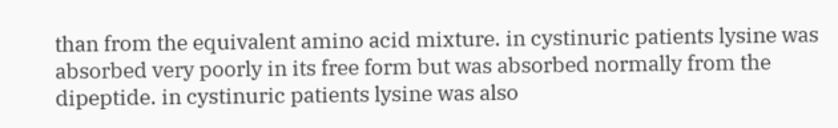than from the equivalent amino acid mixture. in cystinuric patients lysine was absorbed very poorly in its free form but was absorbed normally from the dipeptide. in cystinuric patients lysine was also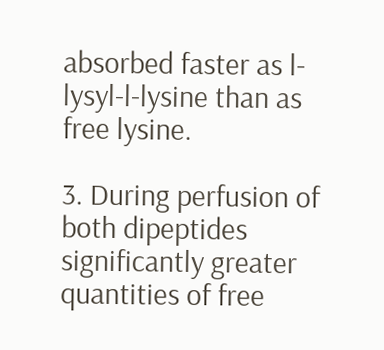absorbed faster as l-lysyl-l-lysine than as free lysine.

3. During perfusion of both dipeptides significantly greater quantities of free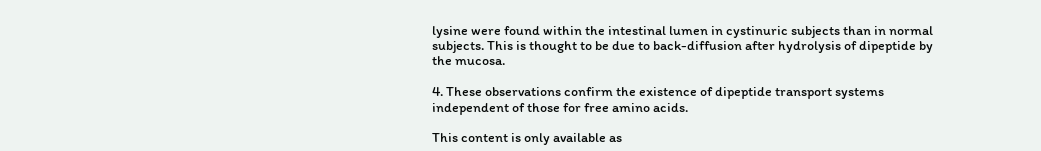lysine were found within the intestinal lumen in cystinuric subjects than in normal subjects. This is thought to be due to back-diffusion after hydrolysis of dipeptide by the mucosa.

4. These observations confirm the existence of dipeptide transport systems independent of those for free amino acids.

This content is only available as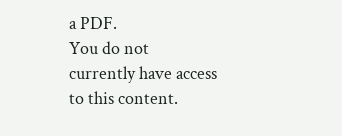a PDF.
You do not currently have access to this content.